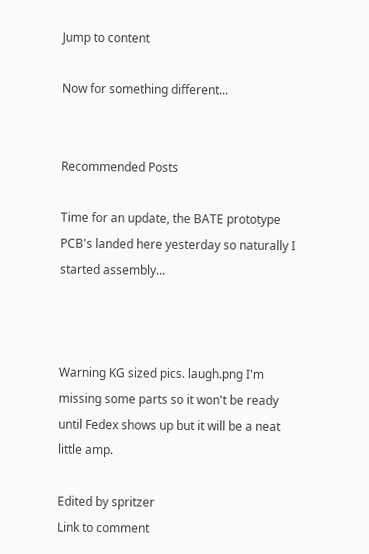Jump to content

Now for something different...


Recommended Posts

Time for an update, the BATE prototype PCB's landed here yesterday so naturally I started assembly...



Warning KG sized pics. laugh.png I'm missing some parts so it won't be ready until Fedex shows up but it will be a neat little amp.

Edited by spritzer
Link to comment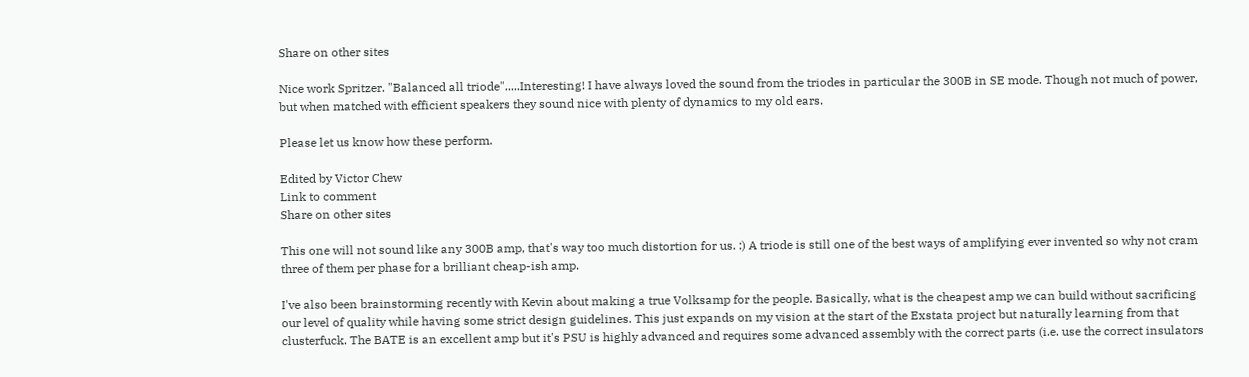Share on other sites

Nice work Spritzer. "Balanced all triode".....Interesting! I have always loved the sound from the triodes in particular the 300B in SE mode. Though not much of power, but when matched with efficient speakers they sound nice with plenty of dynamics to my old ears.

Please let us know how these perform.

Edited by Victor Chew
Link to comment
Share on other sites

This one will not sound like any 300B amp, that's way too much distortion for us. :) A triode is still one of the best ways of amplifying ever invented so why not cram three of them per phase for a brilliant cheap-ish amp.

I've also been brainstorming recently with Kevin about making a true Volksamp for the people. Basically, what is the cheapest amp we can build without sacrificing our level of quality while having some strict design guidelines. This just expands on my vision at the start of the Exstata project but naturally learning from that clusterfuck. The BATE is an excellent amp but it's PSU is highly advanced and requires some advanced assembly with the correct parts (i.e. use the correct insulators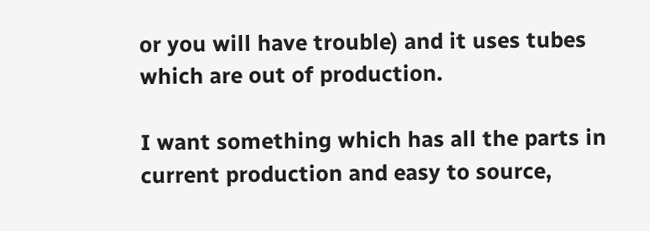or you will have trouble) and it uses tubes which are out of production.

I want something which has all the parts in current production and easy to source,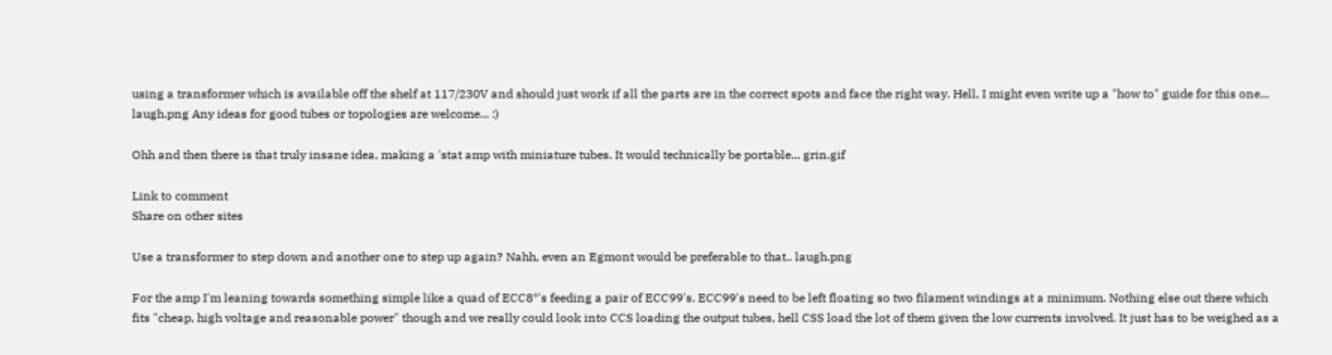using a transformer which is available off the shelf at 117/230V and should just work if all the parts are in the correct spots and face the right way. Hell, I might even write up a "how to" guide for this one... laugh.png Any ideas for good tubes or topologies are welcome... :)

Ohh and then there is that truly insane idea, making a 'stat amp with miniature tubes. It would technically be portable... grin.gif

Link to comment
Share on other sites

Use a transformer to step down and another one to step up again? Nahh, even an Egmont would be preferable to that.. laugh.png

For the amp I'm leaning towards something simple like a quad of ECC8*'s feeding a pair of ECC99's. ECC99's need to be left floating so two filament windings at a minimum. Nothing else out there which fits "cheap, high voltage and reasonable power" though and we really could look into CCS loading the output tubes, hell CSS load the lot of them given the low currents involved. It just has to be weighed as a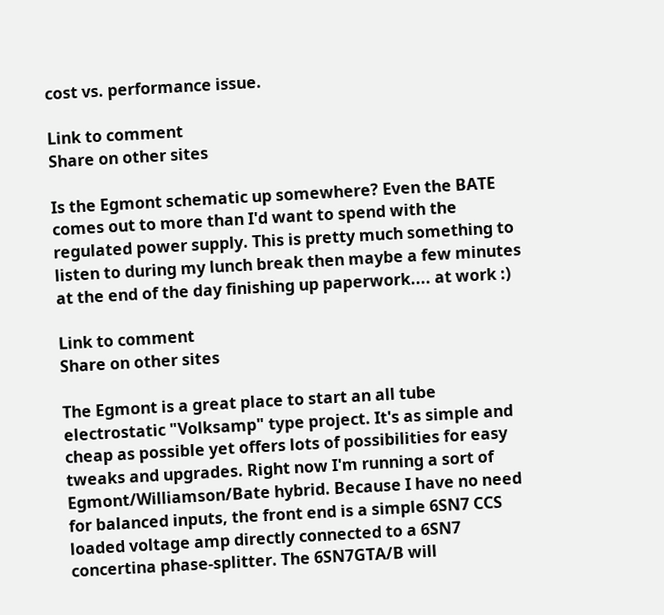cost vs. performance issue.

Link to comment
Share on other sites

Is the Egmont schematic up somewhere? Even the BATE comes out to more than I'd want to spend with the regulated power supply. This is pretty much something to listen to during my lunch break then maybe a few minutes at the end of the day finishing up paperwork.... at work :)

Link to comment
Share on other sites

The Egmont is a great place to start an all tube electrostatic "Volksamp" type project. It's as simple and cheap as possible yet offers lots of possibilities for easy tweaks and upgrades. Right now I'm running a sort of Egmont/Williamson/Bate hybrid. Because I have no need for balanced inputs, the front end is a simple 6SN7 CCS loaded voltage amp directly connected to a 6SN7 concertina phase-splitter. The 6SN7GTA/B will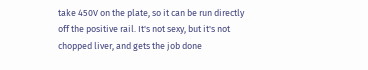take 450V on the plate, so it can be run directly off the positive rail. It's not sexy, but it's not chopped liver, and gets the job done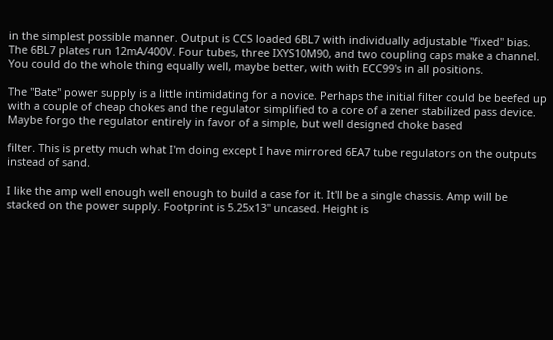in the simplest possible manner. Output is CCS loaded 6BL7 with individually adjustable "fixed" bias. The 6BL7 plates run 12mA/400V. Four tubes, three IXYS10M90, and two coupling caps make a channel. You could do the whole thing equally well, maybe better, with with ECC99's in all positions.

The "Bate" power supply is a little intimidating for a novice. Perhaps the initial filter could be beefed up with a couple of cheap chokes and the regulator simplified to a core of a zener stabilized pass device. Maybe forgo the regulator entirely in favor of a simple, but well designed choke based

filter. This is pretty much what I'm doing except I have mirrored 6EA7 tube regulators on the outputs instead of sand.

I like the amp well enough well enough to build a case for it. It'll be a single chassis. Amp will be stacked on the power supply. Footprint is 5.25x13" uncased. Height is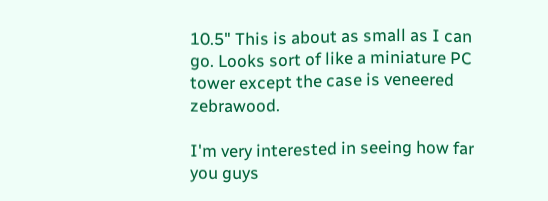10.5" This is about as small as I can go. Looks sort of like a miniature PC tower except the case is veneered zebrawood.

I'm very interested in seeing how far you guys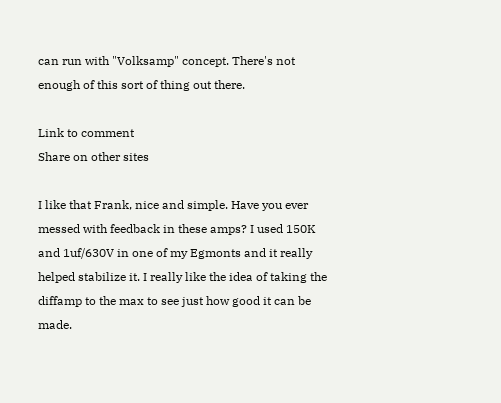can run with "Volksamp" concept. There's not enough of this sort of thing out there.

Link to comment
Share on other sites

I like that Frank, nice and simple. Have you ever messed with feedback in these amps? I used 150K and 1uf/630V in one of my Egmonts and it really helped stabilize it. I really like the idea of taking the diffamp to the max to see just how good it can be made.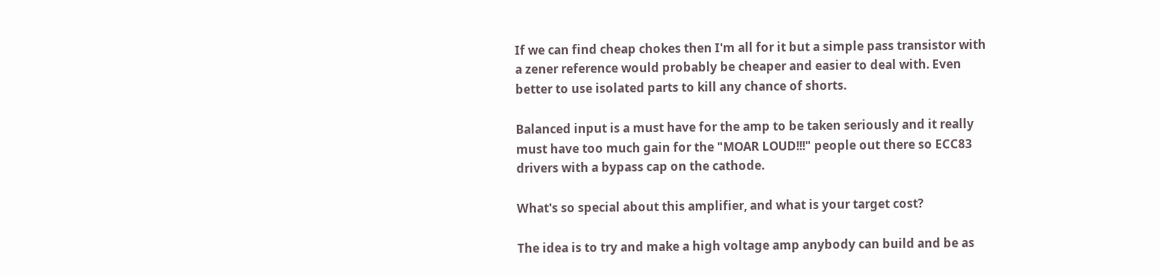If we can find cheap chokes then I'm all for it but a simple pass transistor with a zener reference would probably be cheaper and easier to deal with. Even better to use isolated parts to kill any chance of shorts.

Balanced input is a must have for the amp to be taken seriously and it really must have too much gain for the "MOAR LOUD!!!" people out there so ECC83 drivers with a bypass cap on the cathode.

What's so special about this amplifier, and what is your target cost?

The idea is to try and make a high voltage amp anybody can build and be as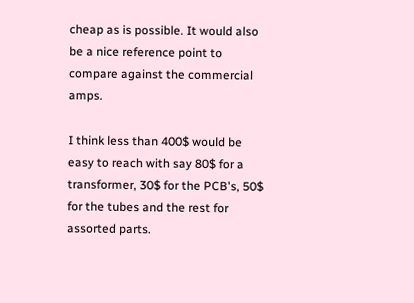cheap as is possible. It would also be a nice reference point to compare against the commercial amps.

I think less than 400$ would be easy to reach with say 80$ for a transformer, 30$ for the PCB's, 50$ for the tubes and the rest for assorted parts.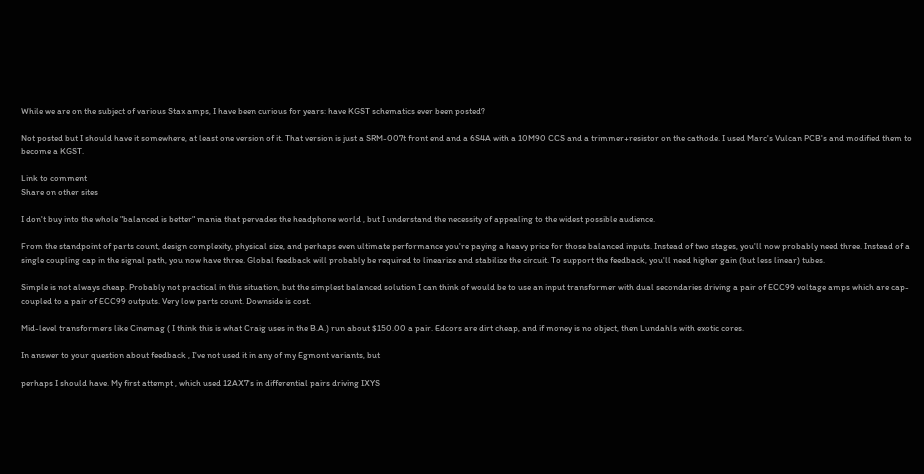While we are on the subject of various Stax amps, I have been curious for years: have KGST schematics ever been posted?

Not posted but I should have it somewhere, at least one version of it. That version is just a SRM-007t front end and a 6S4A with a 10M90 CCS and a trimmer+resistor on the cathode. I used Marc's Vulcan PCB's and modified them to become a KGST.

Link to comment
Share on other sites

I don't buy into the whole "balanced is better" mania that pervades the headphone world , but I understand the necessity of appealing to the widest possible audience.

From the standpoint of parts count, design complexity, physical size, and perhaps even ultimate performance you're paying a heavy price for those balanced inputs. Instead of two stages, you'll now probably need three. Instead of a single coupling cap in the signal path, you now have three. Global feedback will probably be required to linearize and stabilize the circuit. To support the feedback, you'll need higher gain (but less linear) tubes.

Simple is not always cheap. Probably not practical in this situation, but the simplest balanced solution I can think of would be to use an input transformer with dual secondaries driving a pair of ECC99 voltage amps which are cap-coupled to a pair of ECC99 outputs. Very low parts count. Downside is cost.

Mid-level transformers like Cinemag ( I think this is what Craig uses in the B.A.) run about $150.00 a pair. Edcors are dirt cheap, and if money is no object, then Lundahls with exotic cores.

In answer to your question about feedback , I've not used it in any of my Egmont variants, but

perhaps I should have. My first attempt , which used 12AX7's in differential pairs driving IXYS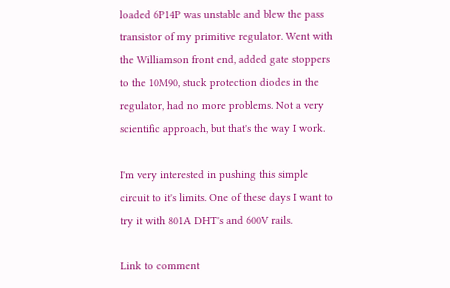loaded 6P14P was unstable and blew the pass transistor of my primitive regulator. Went with the Williamson front end, added gate stoppers to the 10M90, stuck protection diodes in the regulator, had no more problems. Not a very scientific approach, but that's the way I work.

I'm very interested in pushing this simple circuit to it's limits. One of these days I want to try it with 801A DHT's and 600V rails.

Link to comment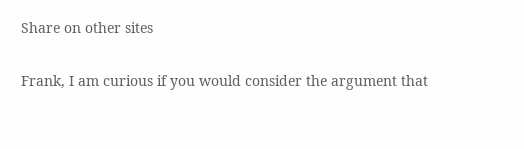Share on other sites

Frank, I am curious if you would consider the argument that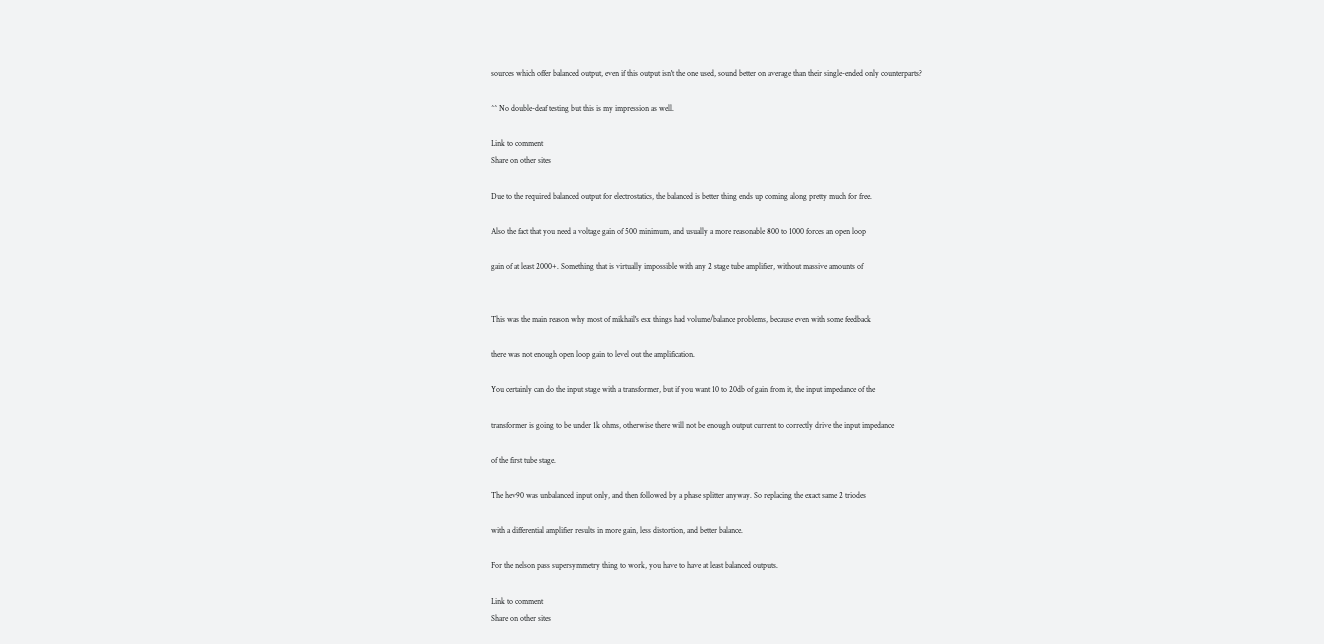sources which offer balanced output, even if this output isn't the one used, sound better on average than their single-ended only counterparts?

^^ No double-deaf testing but this is my impression as well.

Link to comment
Share on other sites

Due to the required balanced output for electrostatics, the balanced is better thing ends up coming along pretty much for free.

Also the fact that you need a voltage gain of 500 minimum, and usually a more reasonable 800 to 1000 forces an open loop

gain of at least 2000+. Something that is virtually impossible with any 2 stage tube amplifier, without massive amounts of


This was the main reason why most of mikhail's esx things had volume/balance problems, because even with some feedback

there was not enough open loop gain to level out the amplification.

You certainly can do the input stage with a transformer, but if you want 10 to 20db of gain from it, the input impedance of the

transformer is going to be under 1k ohms, otherwise there will not be enough output current to correctly drive the input impedance

of the first tube stage.

The hev90 was unbalanced input only, and then followed by a phase splitter anyway. So replacing the exact same 2 triodes

with a differential amplifier results in more gain, less distortion, and better balance.

For the nelson pass supersymmetry thing to work, you have to have at least balanced outputs.

Link to comment
Share on other sites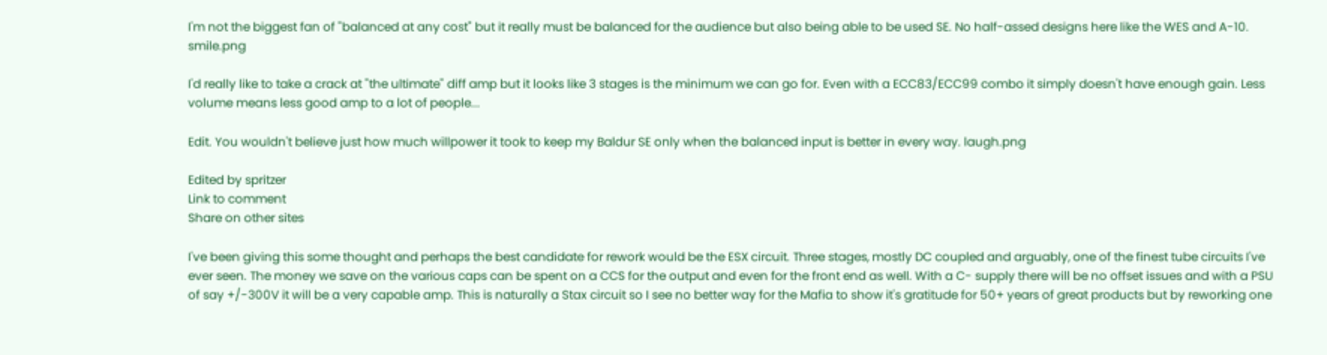I'm not the biggest fan of "balanced at any cost" but it really must be balanced for the audience but also being able to be used SE. No half-assed designs here like the WES and A-10. smile.png

I'd really like to take a crack at "the ultimate" diff amp but it looks like 3 stages is the minimum we can go for. Even with a ECC83/ECC99 combo it simply doesn't have enough gain. Less volume means less good amp to a lot of people...

Edit. You wouldn't believe just how much willpower it took to keep my Baldur SE only when the balanced input is better in every way. laugh.png

Edited by spritzer
Link to comment
Share on other sites

I've been giving this some thought and perhaps the best candidate for rework would be the ESX circuit. Three stages, mostly DC coupled and arguably, one of the finest tube circuits I've ever seen. The money we save on the various caps can be spent on a CCS for the output and even for the front end as well. With a C- supply there will be no offset issues and with a PSU of say +/-300V it will be a very capable amp. This is naturally a Stax circuit so I see no better way for the Mafia to show it's gratitude for 50+ years of great products but by reworking one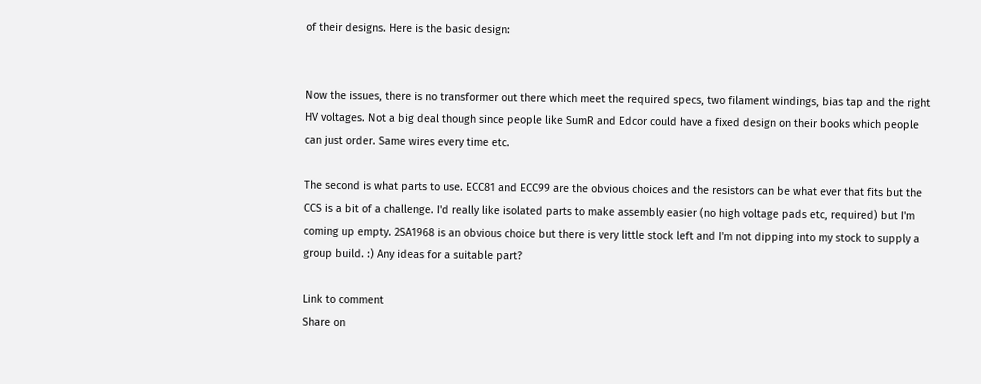of their designs. Here is the basic design:


Now the issues, there is no transformer out there which meet the required specs, two filament windings, bias tap and the right HV voltages. Not a big deal though since people like SumR and Edcor could have a fixed design on their books which people can just order. Same wires every time etc.

The second is what parts to use. ECC81 and ECC99 are the obvious choices and the resistors can be what ever that fits but the CCS is a bit of a challenge. I'd really like isolated parts to make assembly easier (no high voltage pads etc, required) but I'm coming up empty. 2SA1968 is an obvious choice but there is very little stock left and I'm not dipping into my stock to supply a group build. :) Any ideas for a suitable part?

Link to comment
Share on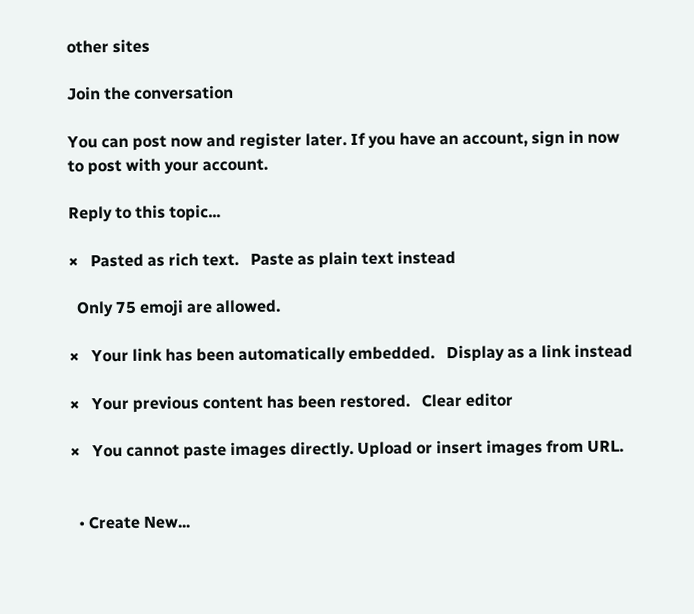other sites

Join the conversation

You can post now and register later. If you have an account, sign in now to post with your account.

Reply to this topic...

×   Pasted as rich text.   Paste as plain text instead

  Only 75 emoji are allowed.

×   Your link has been automatically embedded.   Display as a link instead

×   Your previous content has been restored.   Clear editor

×   You cannot paste images directly. Upload or insert images from URL.


  • Create New...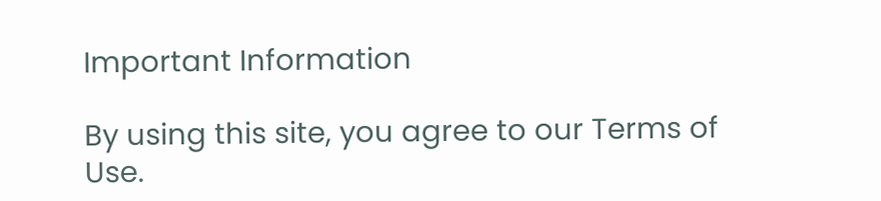Important Information

By using this site, you agree to our Terms of Use.